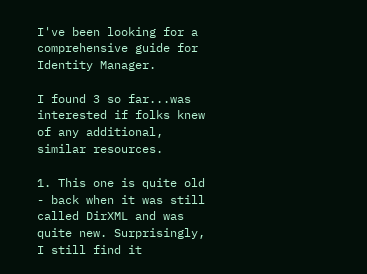I've been looking for a comprehensive guide for Identity Manager.

I found 3 so far...was interested if folks knew of any additional,
similar resources.

1. This one is quite old - back when it was still called DirXML and was
quite new. Surprisingly, I still find it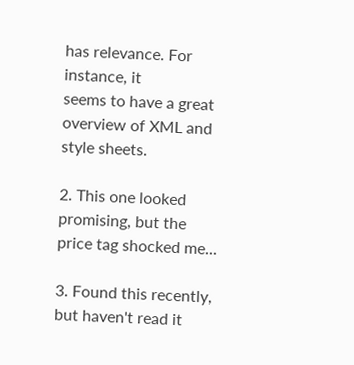has relevance. For instance, it
seems to have a great overview of XML and style sheets.

2. This one looked promising, but the price tag shocked me...

3. Found this recently, but haven't read it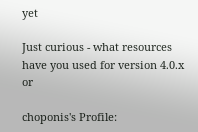yet

Just curious - what resources have you used for version 4.0.x or

choponis's Profile: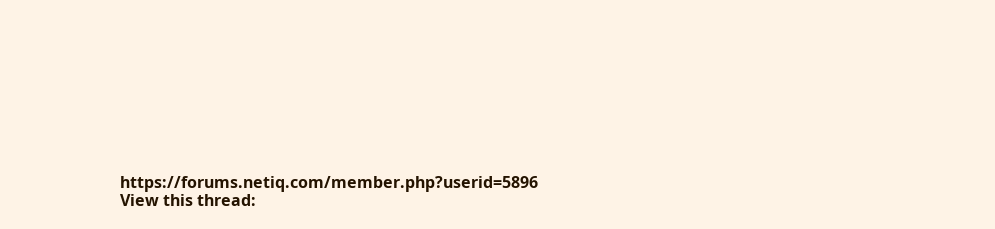https://forums.netiq.com/member.php?userid=5896
View this thread: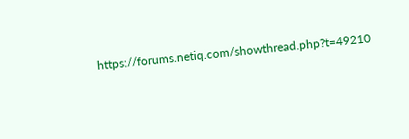https://forums.netiq.com/showthread.php?t=49210